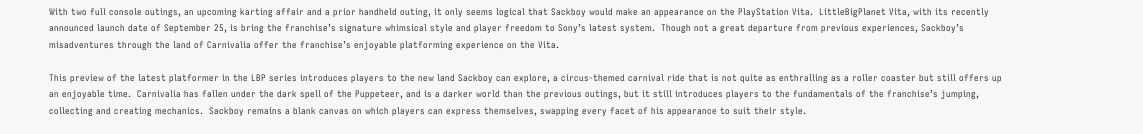With two full console outings, an upcoming karting affair and a prior handheld outing, it only seems logical that Sackboy would make an appearance on the PlayStation Vita.  LittleBigPlanet Vita, with its recently announced launch date of September 25, is bring the franchise’s signature whimsical style and player freedom to Sony’s latest system.  Though not a great departure from previous experiences, Sackboy’s misadventures through the land of Carnivalia offer the franchise’s enjoyable platforming experience on the Vita.

This preview of the latest platformer in the LBP series introduces players to the new land Sackboy can explore, a circus-themed carnival ride that is not quite as enthralling as a roller coaster but still offers up an enjoyable time.  Carnivalia has fallen under the dark spell of the Puppeteer, and is a darker world than the previous outings, but it still introduces players to the fundamentals of the franchise’s jumping, collecting and creating mechanics.  Sackboy remains a blank canvas on which players can express themselves, swapping every facet of his appearance to suit their style.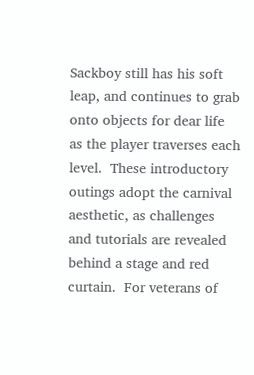Sackboy still has his soft leap, and continues to grab onto objects for dear life as the player traverses each level.  These introductory outings adopt the carnival aesthetic, as challenges and tutorials are revealed behind a stage and red curtain.  For veterans of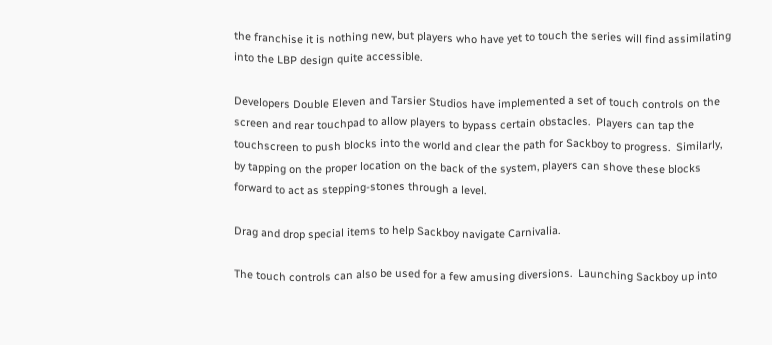the franchise it is nothing new, but players who have yet to touch the series will find assimilating into the LBP design quite accessible.

Developers Double Eleven and Tarsier Studios have implemented a set of touch controls on the screen and rear touchpad to allow players to bypass certain obstacles.  Players can tap the touchscreen to push blocks into the world and clear the path for Sackboy to progress.  Similarly, by tapping on the proper location on the back of the system, players can shove these blocks forward to act as stepping-stones through a level.

Drag and drop special items to help Sackboy navigate Carnivalia.

The touch controls can also be used for a few amusing diversions.  Launching Sackboy up into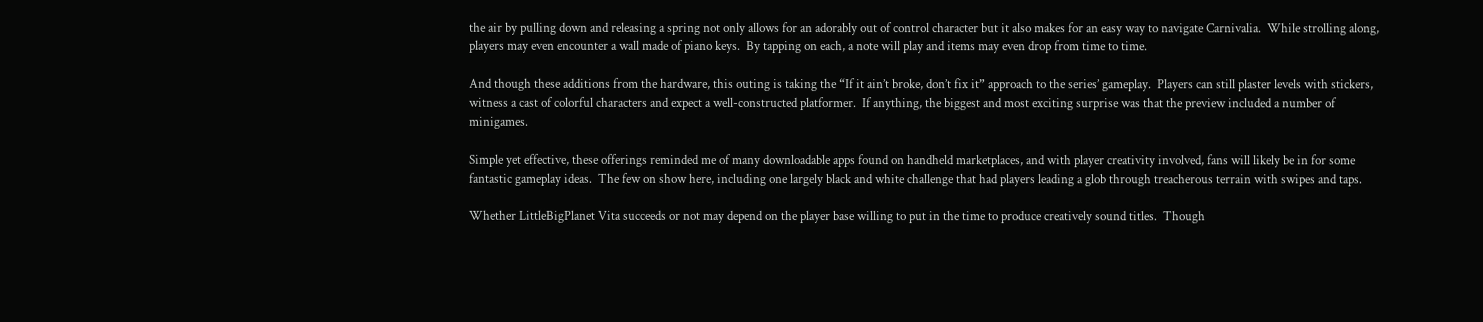the air by pulling down and releasing a spring not only allows for an adorably out of control character but it also makes for an easy way to navigate Carnivalia.  While strolling along, players may even encounter a wall made of piano keys.  By tapping on each, a note will play and items may even drop from time to time.

And though these additions from the hardware, this outing is taking the “If it ain’t broke, don’t fix it” approach to the series’ gameplay.  Players can still plaster levels with stickers, witness a cast of colorful characters and expect a well-constructed platformer.  If anything, the biggest and most exciting surprise was that the preview included a number of minigames.

Simple yet effective, these offerings reminded me of many downloadable apps found on handheld marketplaces, and with player creativity involved, fans will likely be in for some fantastic gameplay ideas.  The few on show here, including one largely black and white challenge that had players leading a glob through treacherous terrain with swipes and taps.

Whether LittleBigPlanet Vita succeeds or not may depend on the player base willing to put in the time to produce creatively sound titles.  Though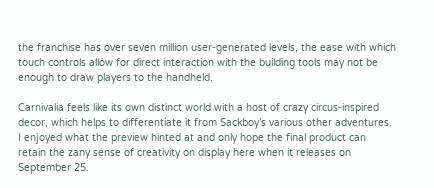the franchise has over seven million user-generated levels, the ease with which touch controls allow for direct interaction with the building tools may not be enough to draw players to the handheld.

Carnivalia feels like its own distinct world with a host of crazy circus-inspired decor, which helps to differentiate it from Sackboy’s various other adventures.  I enjoyed what the preview hinted at and only hope the final product can retain the zany sense of creativity on display here when it releases on September 25.